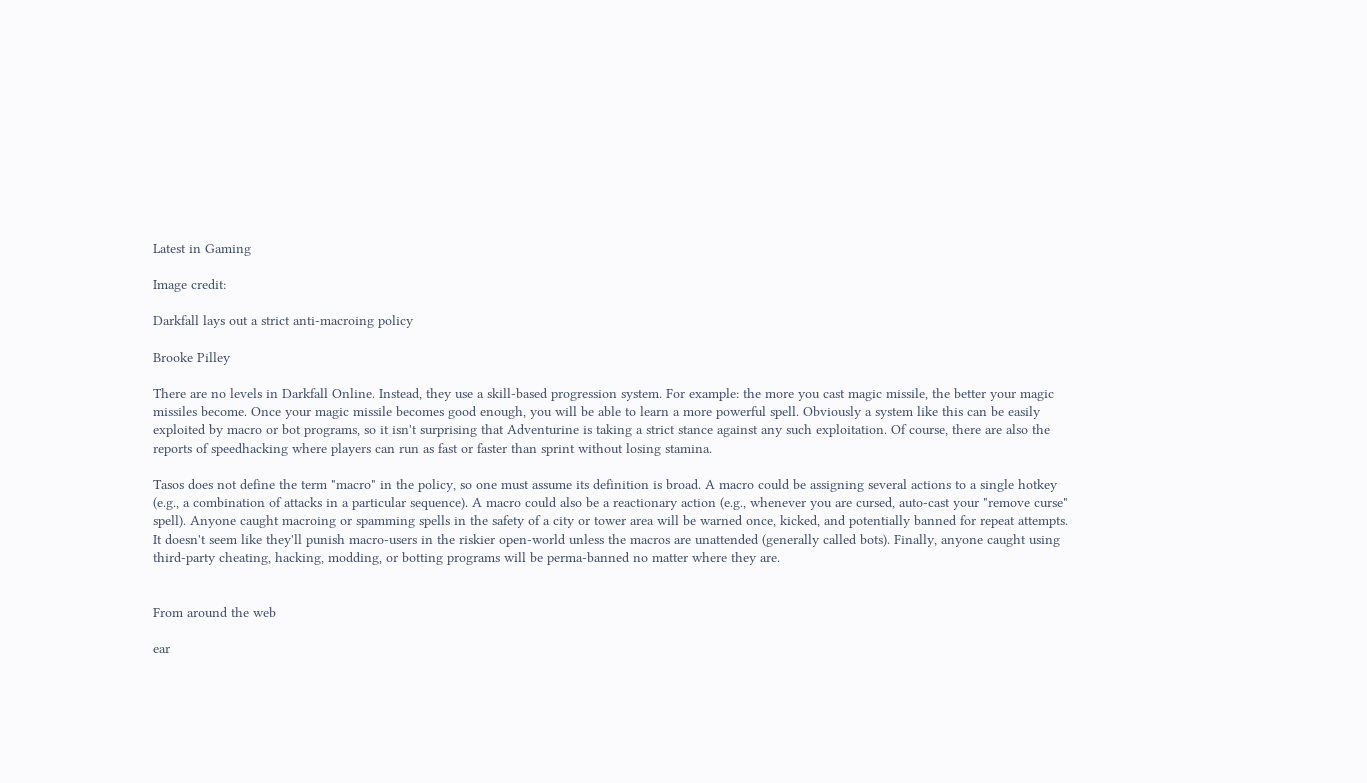Latest in Gaming

Image credit:

Darkfall lays out a strict anti-macroing policy

Brooke Pilley

There are no levels in Darkfall Online. Instead, they use a skill-based progression system. For example: the more you cast magic missile, the better your magic missiles become. Once your magic missile becomes good enough, you will be able to learn a more powerful spell. Obviously a system like this can be easily exploited by macro or bot programs, so it isn't surprising that Adventurine is taking a strict stance against any such exploitation. Of course, there are also the reports of speedhacking where players can run as fast or faster than sprint without losing stamina.

Tasos does not define the term "macro" in the policy, so one must assume its definition is broad. A macro could be assigning several actions to a single hotkey (e.g., a combination of attacks in a particular sequence). A macro could also be a reactionary action (e.g., whenever you are cursed, auto-cast your "remove curse" spell). Anyone caught macroing or spamming spells in the safety of a city or tower area will be warned once, kicked, and potentially banned for repeat attempts. It doesn't seem like they'll punish macro-users in the riskier open-world unless the macros are unattended (generally called bots). Finally, anyone caught using third-party cheating, hacking, modding, or botting programs will be perma-banned no matter where they are.


From around the web

ear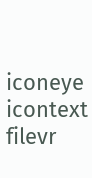iconeye icontext filevr